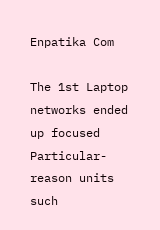Enpatika Com

The 1st Laptop networks ended up focused Particular-reason units such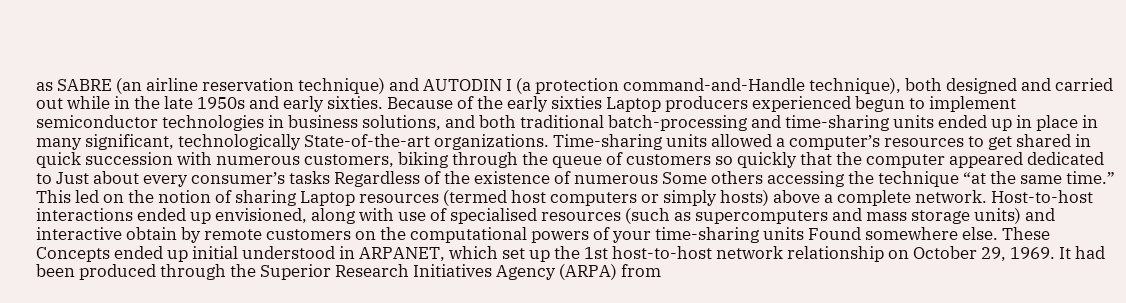as SABRE (an airline reservation technique) and AUTODIN I (a protection command-and-Handle technique), both designed and carried out while in the late 1950s and early sixties. Because of the early sixties Laptop producers experienced begun to implement semiconductor technologies in business solutions, and both traditional batch-processing and time-sharing units ended up in place in many significant, technologically State-of-the-art organizations. Time-sharing units allowed a computer’s resources to get shared in quick succession with numerous customers, biking through the queue of customers so quickly that the computer appeared dedicated to Just about every consumer’s tasks Regardless of the existence of numerous Some others accessing the technique “at the same time.” This led on the notion of sharing Laptop resources (termed host computers or simply hosts) above a complete network. Host-to-host interactions ended up envisioned, along with use of specialised resources (such as supercomputers and mass storage units) and interactive obtain by remote customers on the computational powers of your time-sharing units Found somewhere else. These Concepts ended up initial understood in ARPANET, which set up the 1st host-to-host network relationship on October 29, 1969. It had been produced through the Superior Research Initiatives Agency (ARPA) from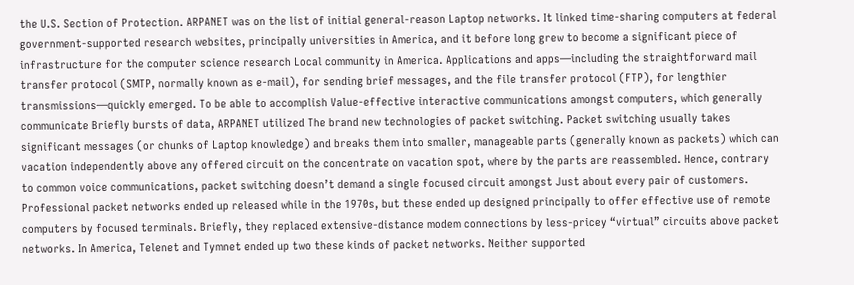the U.S. Section of Protection. ARPANET was on the list of initial general-reason Laptop networks. It linked time-sharing computers at federal government-supported research websites, principally universities in America, and it before long grew to become a significant piece of infrastructure for the computer science research Local community in America. Applications and apps—including the straightforward mail transfer protocol (SMTP, normally known as e-mail), for sending brief messages, and the file transfer protocol (FTP), for lengthier transmissions—quickly emerged. To be able to accomplish Value-effective interactive communications amongst computers, which generally communicate Briefly bursts of data, ARPANET utilized The brand new technologies of packet switching. Packet switching usually takes significant messages (or chunks of Laptop knowledge) and breaks them into smaller, manageable parts (generally known as packets) which can vacation independently above any offered circuit on the concentrate on vacation spot, where by the parts are reassembled. Hence, contrary to common voice communications, packet switching doesn’t demand a single focused circuit amongst Just about every pair of customers. Professional packet networks ended up released while in the 1970s, but these ended up designed principally to offer effective use of remote computers by focused terminals. Briefly, they replaced extensive-distance modem connections by less-pricey “virtual” circuits above packet networks. In America, Telenet and Tymnet ended up two these kinds of packet networks. Neither supported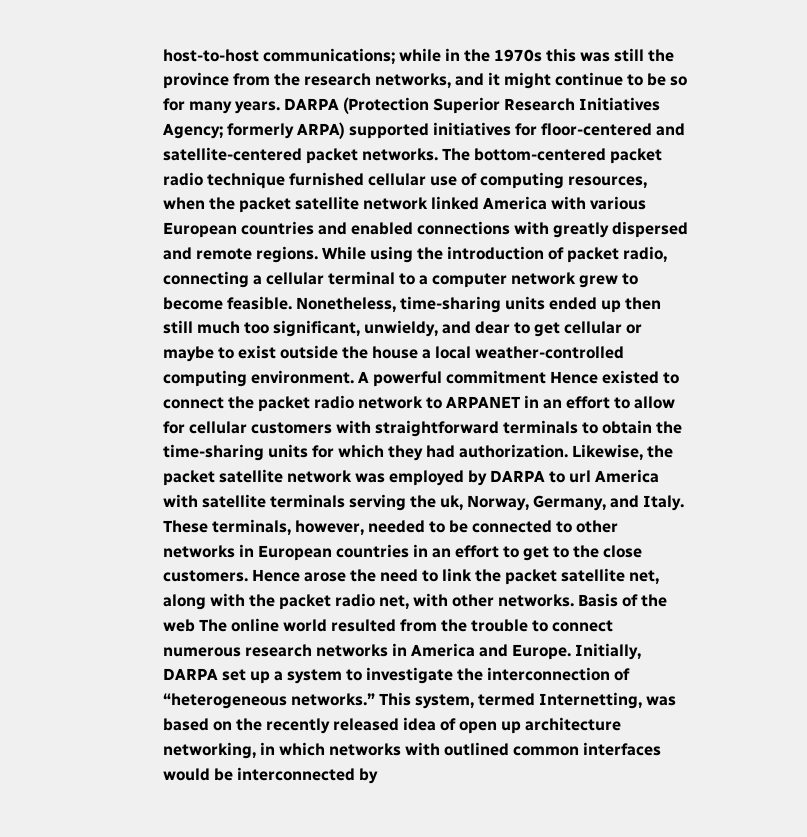host-to-host communications; while in the 1970s this was still the province from the research networks, and it might continue to be so for many years. DARPA (Protection Superior Research Initiatives Agency; formerly ARPA) supported initiatives for floor-centered and satellite-centered packet networks. The bottom-centered packet radio technique furnished cellular use of computing resources, when the packet satellite network linked America with various European countries and enabled connections with greatly dispersed and remote regions. While using the introduction of packet radio, connecting a cellular terminal to a computer network grew to become feasible. Nonetheless, time-sharing units ended up then still much too significant, unwieldy, and dear to get cellular or maybe to exist outside the house a local weather-controlled computing environment. A powerful commitment Hence existed to connect the packet radio network to ARPANET in an effort to allow for cellular customers with straightforward terminals to obtain the time-sharing units for which they had authorization. Likewise, the packet satellite network was employed by DARPA to url America with satellite terminals serving the uk, Norway, Germany, and Italy. These terminals, however, needed to be connected to other networks in European countries in an effort to get to the close customers. Hence arose the need to link the packet satellite net, along with the packet radio net, with other networks. Basis of the web The online world resulted from the trouble to connect numerous research networks in America and Europe. Initially, DARPA set up a system to investigate the interconnection of “heterogeneous networks.” This system, termed Internetting, was based on the recently released idea of open up architecture networking, in which networks with outlined common interfaces would be interconnected by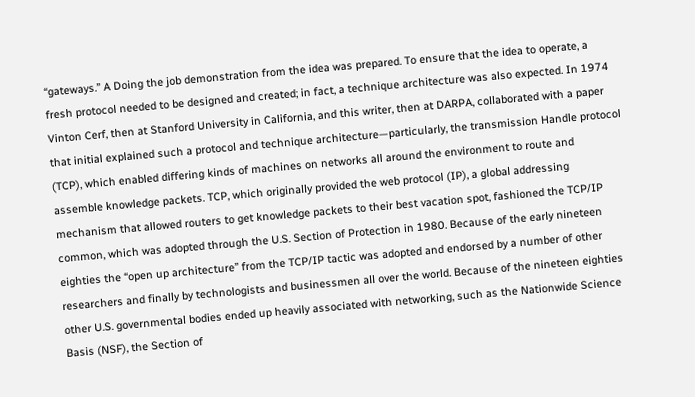“gateways.” A Doing the job demonstration from the idea was prepared. To ensure that the idea to operate, a fresh protocol needed to be designed and created; in fact, a technique architecture was also expected. In 1974 Vinton Cerf, then at Stanford University in California, and this writer, then at DARPA, collaborated with a paper that initial explained such a protocol and technique architecture—particularly, the transmission Handle protocol (TCP), which enabled differing kinds of machines on networks all around the environment to route and assemble knowledge packets. TCP, which originally provided the web protocol (IP), a global addressing mechanism that allowed routers to get knowledge packets to their best vacation spot, fashioned the TCP/IP common, which was adopted through the U.S. Section of Protection in 1980. Because of the early nineteen eighties the “open up architecture” from the TCP/IP tactic was adopted and endorsed by a number of other researchers and finally by technologists and businessmen all over the world. Because of the nineteen eighties other U.S. governmental bodies ended up heavily associated with networking, such as the Nationwide Science Basis (NSF), the Section of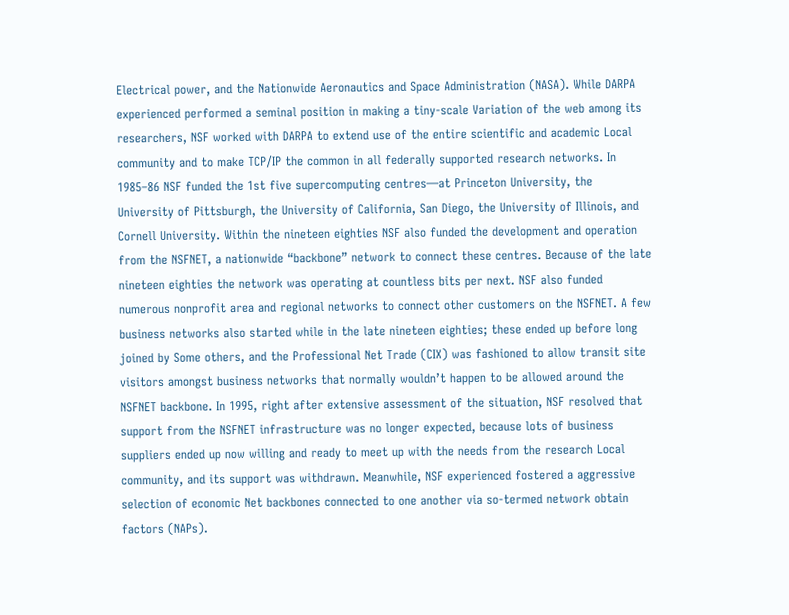Electrical power, and the Nationwide Aeronautics and Space Administration (NASA). While DARPA experienced performed a seminal position in making a tiny-scale Variation of the web among its researchers, NSF worked with DARPA to extend use of the entire scientific and academic Local community and to make TCP/IP the common in all federally supported research networks. In 1985–86 NSF funded the 1st five supercomputing centres—at Princeton University, the University of Pittsburgh, the University of California, San Diego, the University of Illinois, and Cornell University. Within the nineteen eighties NSF also funded the development and operation from the NSFNET, a nationwide “backbone” network to connect these centres. Because of the late nineteen eighties the network was operating at countless bits per next. NSF also funded numerous nonprofit area and regional networks to connect other customers on the NSFNET. A few business networks also started while in the late nineteen eighties; these ended up before long joined by Some others, and the Professional Net Trade (CIX) was fashioned to allow transit site visitors amongst business networks that normally wouldn’t happen to be allowed around the NSFNET backbone. In 1995, right after extensive assessment of the situation, NSF resolved that support from the NSFNET infrastructure was no longer expected, because lots of business suppliers ended up now willing and ready to meet up with the needs from the research Local community, and its support was withdrawn. Meanwhile, NSF experienced fostered a aggressive selection of economic Net backbones connected to one another via so-termed network obtain factors (NAPs).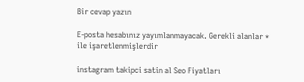Bir cevap yazın

E-posta hesabınız yayımlanmayacak. Gerekli alanlar * ile işaretlenmişlerdir

instagram takipci satin al Seo Fiyatları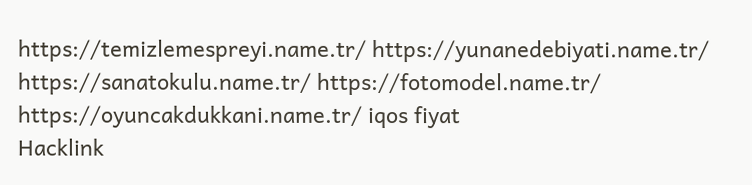https://temizlemespreyi.name.tr/ https://yunanedebiyati.name.tr/ https://sanatokulu.name.tr/ https://fotomodel.name.tr/ https://oyuncakdukkani.name.tr/ iqos fiyat
Hacklink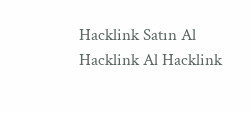Hacklink Satın Al Hacklink Al Hacklink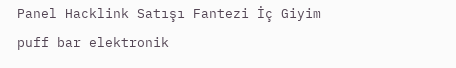Panel Hacklink Satışı Fantezi İç Giyim
puff bar elektronik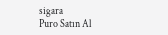sigara
Puro Satın Al